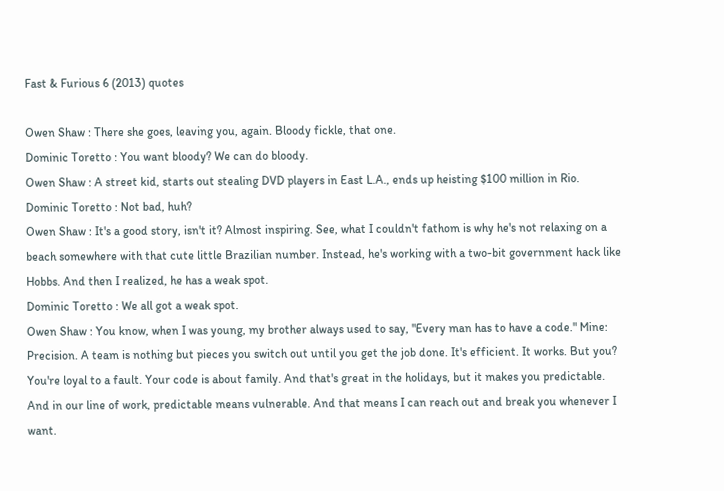Fast & Furious 6 (2013) quotes

Owen Shaw : There she goes, leaving you, again. Bloody fickle, that one.
Dominic Toretto : You want bloody? We can do bloody.
Owen Shaw : A street kid, starts out stealing DVD players in East L.A., ends up heisting $100 million in Rio.
Dominic Toretto : Not bad, huh?
Owen Shaw : It's a good story, isn't it? Almost inspiring. See, what I couldn't fathom is why he's not relaxing on a beach somewhere with that cute little Brazilian number. Instead, he's working with a two-bit government hack like Hobbs. And then I realized, he has a weak spot.
Dominic Toretto : We all got a weak spot.
Owen Shaw : You know, when I was young, my brother always used to say, "Every man has to have a code." Mine: Precision. A team is nothing but pieces you switch out until you get the job done. It's efficient. It works. But you? You're loyal to a fault. Your code is about family. And that's great in the holidays, but it makes you predictable. And in our line of work, predictable means vulnerable. And that means I can reach out and break you whenever I want.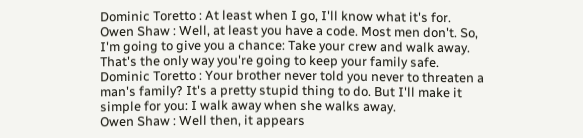Dominic Toretto : At least when I go, I'll know what it's for.
Owen Shaw : Well, at least you have a code. Most men don't. So, I'm going to give you a chance: Take your crew and walk away. That's the only way you're going to keep your family safe.
Dominic Toretto : Your brother never told you never to threaten a man's family? It's a pretty stupid thing to do. But I'll make it simple for you: I walk away when she walks away.
Owen Shaw : Well then, it appears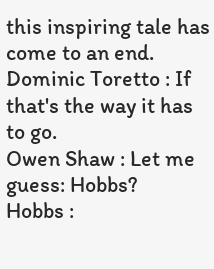this inspiring tale has come to an end.
Dominic Toretto : If that's the way it has to go.
Owen Shaw : Let me guess: Hobbs?
Hobbs :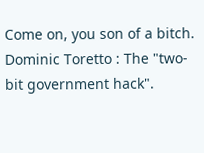Come on, you son of a bitch.
Dominic Toretto : The "two-bit government hack".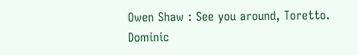Owen Shaw : See you around, Toretto.
Dominic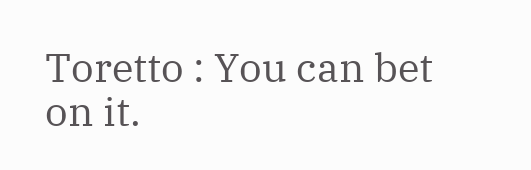Toretto : You can bet on it.